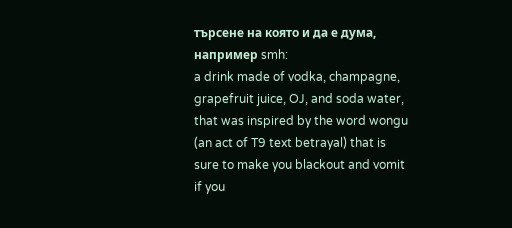търсене на която и да е дума, например smh:
a drink made of vodka, champagne, grapefruit juice, OJ, and soda water, that was inspired by the word wongu (an act of T9 text betrayal) that is sure to make you blackout and vomit if you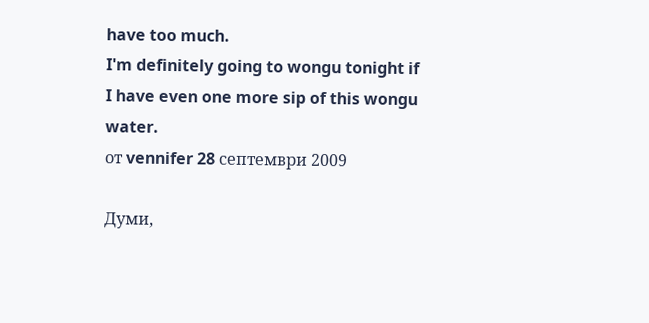have too much.
I'm definitely going to wongu tonight if I have even one more sip of this wongu water.
от vennifer 28 септември 2009

Думи,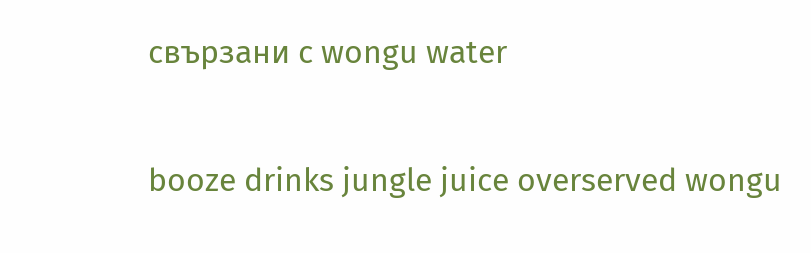свързани с wongu water

booze drinks jungle juice overserved wongu